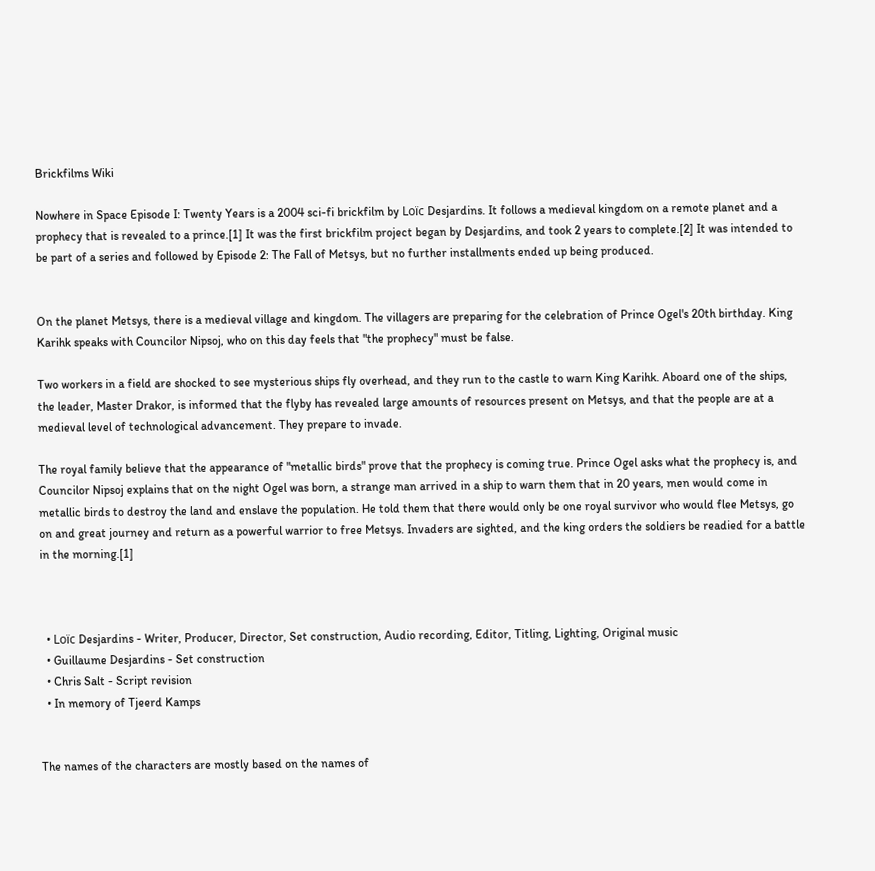Brickfilms Wiki

Nowhere in Space Episode I: Twenty Years is a 2004 sci-fi brickfilm by Loïc Desjardins. It follows a medieval kingdom on a remote planet and a prophecy that is revealed to a prince.[1] It was the first brickfilm project began by Desjardins, and took 2 years to complete.[2] It was intended to be part of a series and followed by Episode 2: The Fall of Metsys, but no further installments ended up being produced.


On the planet Metsys, there is a medieval village and kingdom. The villagers are preparing for the celebration of Prince Ogel's 20th birthday. King Karihk speaks with Councilor Nipsoj, who on this day feels that "the prophecy" must be false.

Two workers in a field are shocked to see mysterious ships fly overhead, and they run to the castle to warn King Karihk. Aboard one of the ships, the leader, Master Drakor, is informed that the flyby has revealed large amounts of resources present on Metsys, and that the people are at a medieval level of technological advancement. They prepare to invade.

The royal family believe that the appearance of "metallic birds" prove that the prophecy is coming true. Prince Ogel asks what the prophecy is, and Councilor Nipsoj explains that on the night Ogel was born, a strange man arrived in a ship to warn them that in 20 years, men would come in metallic birds to destroy the land and enslave the population. He told them that there would only be one royal survivor who would flee Metsys, go on and great journey and return as a powerful warrior to free Metsys. Invaders are sighted, and the king orders the soldiers be readied for a battle in the morning.[1]



  • Loïc Desjardins - Writer, Producer, Director, Set construction, Audio recording, Editor, Titling, Lighting, Original music
  • Guillaume Desjardins - Set construction
  • Chris Salt - Script revision
  • In memory of Tjeerd Kamps


The names of the characters are mostly based on the names of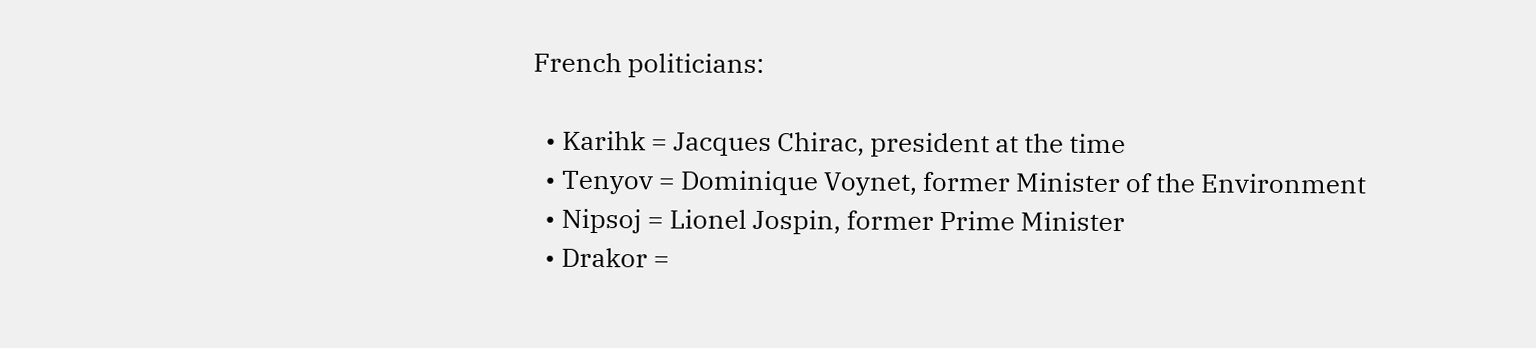French politicians:

  • Karihk = Jacques Chirac, president at the time
  • Tenyov = Dominique Voynet, former Minister of the Environment
  • Nipsoj = Lionel Jospin, former Prime Minister
  • Drakor =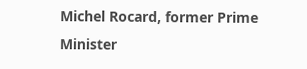Michel Rocard, former Prime Minister